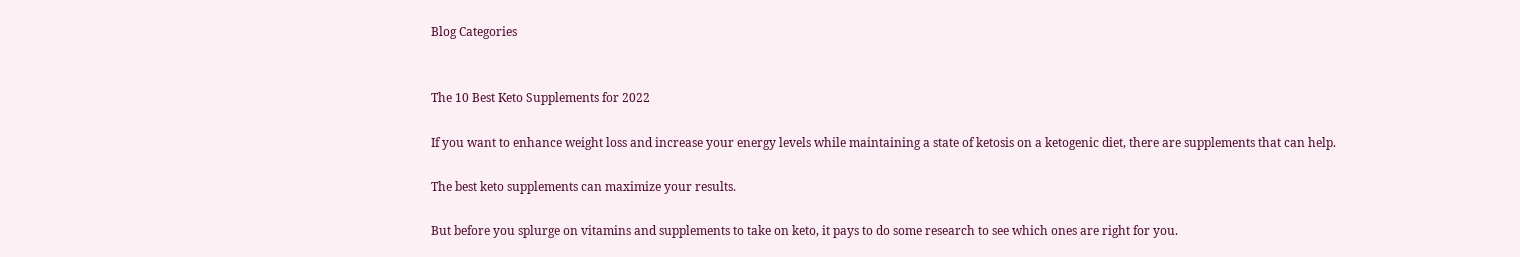Blog Categories


The 10 Best Keto Supplements for 2022

If you want to enhance weight loss and increase your energy levels while maintaining a state of ketosis on a ketogenic diet, there are supplements that can help.

The best keto supplements can maximize your results.

But before you splurge on vitamins and supplements to take on keto, it pays to do some research to see which ones are right for you.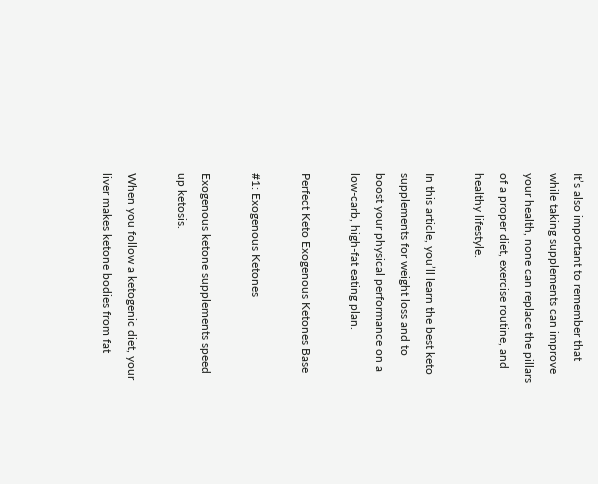It’s also important to remember that while taking supplements can improve your health, none can replace the pillars of a proper diet, exercise routine, and healthy lifestyle.

In this article, you’ll learn the best keto supplements for weight loss and to boost your physical performance on a low-carb, high-fat eating plan.

Perfect Keto Exogenous Ketones Base

#1: Exogenous Ketones

Exogenous ketone supplements speed up ketosis.

When you follow a ketogenic diet, your liver makes ketone bodies from fat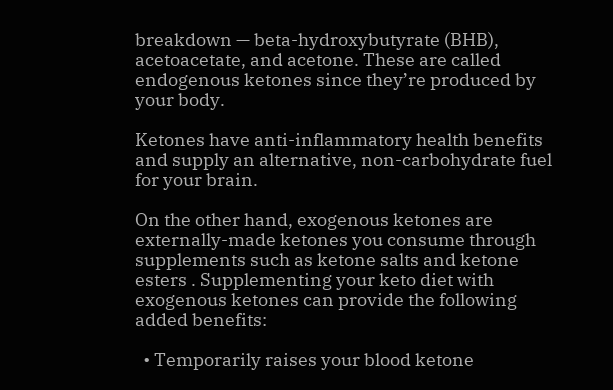breakdown — beta-hydroxybutyrate (BHB), acetoacetate, and acetone. These are called endogenous ketones since they’re produced by your body.

Ketones have anti-inflammatory health benefits and supply an alternative, non-carbohydrate fuel for your brain.

On the other hand, exogenous ketones are externally-made ketones you consume through supplements such as ketone salts and ketone esters . Supplementing your keto diet with exogenous ketones can provide the following added benefits:

  • Temporarily raises your blood ketone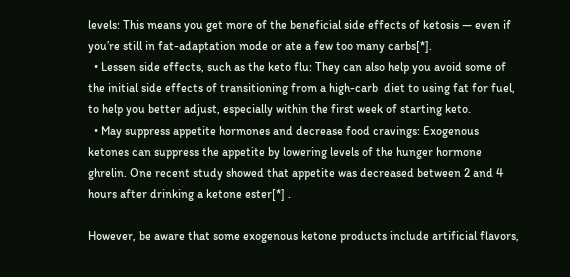levels: This means you get more of the beneficial side effects of ketosis — even if you’re still in fat-adaptation mode or ate a few too many carbs[*].
  • Lessen side effects, such as the keto flu: They can also help you avoid some of the initial side effects of transitioning from a high-carb  diet to using fat for fuel, to help you better adjust, especially within the first week of starting keto.
  • May suppress appetite hormones and decrease food cravings: Exogenous ketones can suppress the appetite by lowering levels of the hunger hormone ghrelin. One recent study showed that appetite was decreased between 2 and 4 hours after drinking a ketone ester[*] .

However, be aware that some exogenous ketone products include artificial flavors,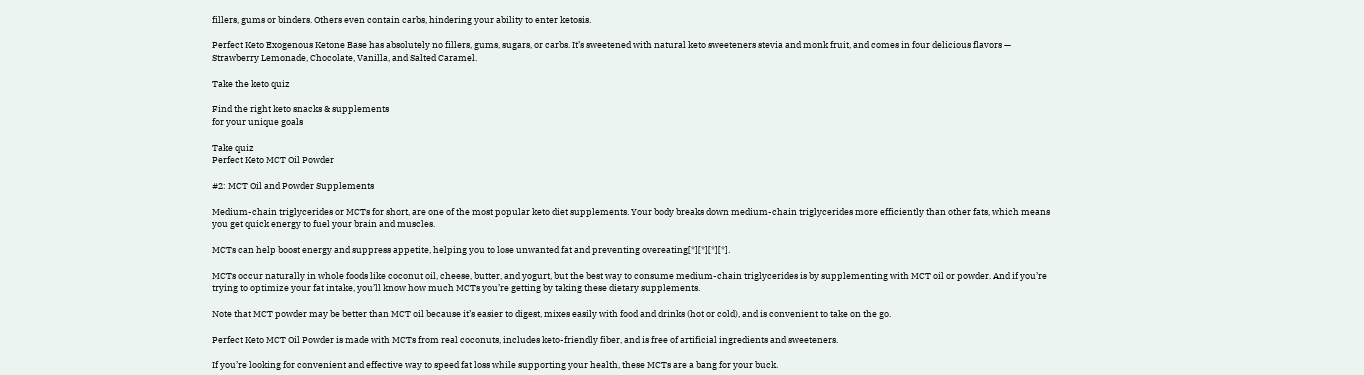fillers, gums or binders. Others even contain carbs, hindering your ability to enter ketosis.

Perfect Keto Exogenous Ketone Base has absolutely no fillers, gums, sugars, or carbs. It’s sweetened with natural keto sweeteners stevia and monk fruit, and comes in four delicious flavors — Strawberry Lemonade, Chocolate, Vanilla, and Salted Caramel.

Take the keto quiz

Find the right keto snacks & supplements
for your unique goals

Take quiz
Perfect Keto MCT Oil Powder

#2: MCT Oil and Powder Supplements

Medium-chain triglycerides or MCTs for short, are one of the most popular keto diet supplements. Your body breaks down medium-chain triglycerides more efficiently than other fats, which means you get quick energy to fuel your brain and muscles.

MCTs can help boost energy and suppress appetite, helping you to lose unwanted fat and preventing overeating[*][*][*][*].

MCTs occur naturally in whole foods like coconut oil, cheese, butter, and yogurt, but the best way to consume medium-chain triglycerides is by supplementing with MCT oil or powder. And if you’re trying to optimize your fat intake, you’ll know how much MCTs you’re getting by taking these dietary supplements.

Note that MCT powder may be better than MCT oil because it’s easier to digest, mixes easily with food and drinks (hot or cold), and is convenient to take on the go.

Perfect Keto MCT Oil Powder is made with MCTs from real coconuts, includes keto-friendly fiber, and is free of artificial ingredients and sweeteners.

If you’re looking for convenient and effective way to speed fat loss while supporting your health, these MCTs are a bang for your buck.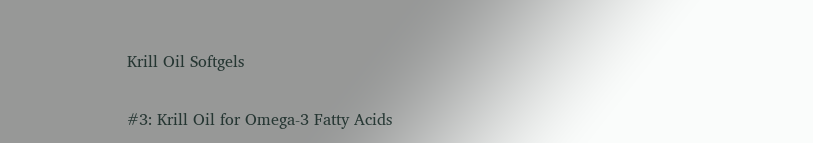Krill Oil Softgels

#3: Krill Oil for Omega-3 Fatty Acids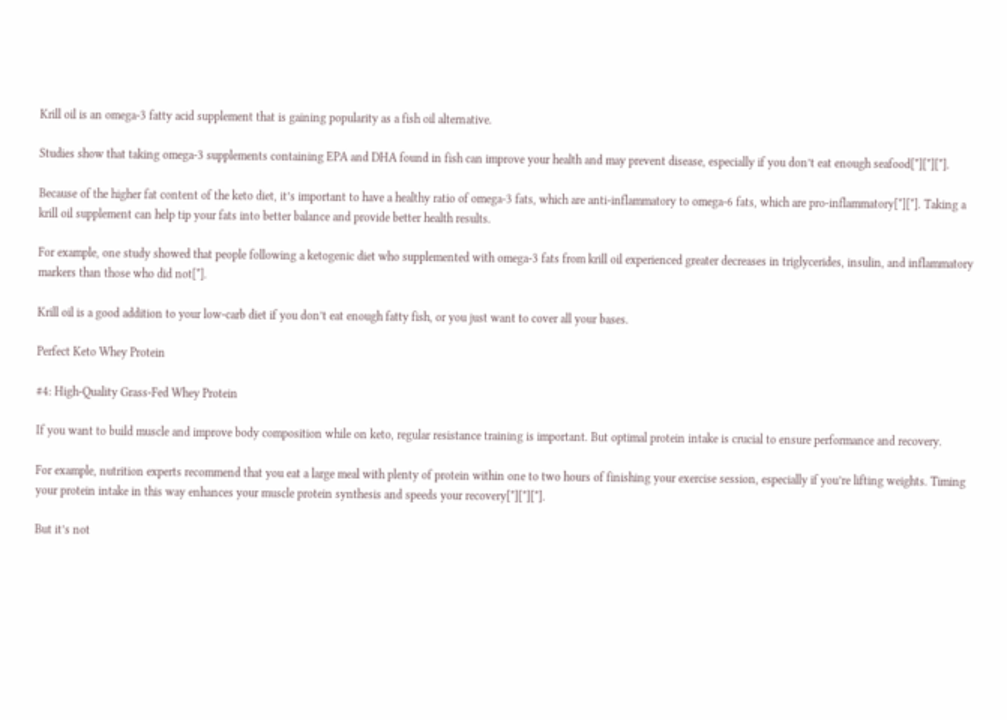Krill oil is an omega-3 fatty acid supplement that is gaining popularity as a fish oil alternative.

Studies show that taking omega-3 supplements containing EPA and DHA found in fish can improve your health and may prevent disease, especially if you don’t eat enough seafood[*][*][*].

Because of the higher fat content of the keto diet, it’s important to have a healthy ratio of omega-3 fats, which are anti-inflammatory to omega-6 fats, which are pro-inflammatory[*][*]. Taking a krill oil supplement can help tip your fats into better balance and provide better health results.

For example, one study showed that people following a ketogenic diet who supplemented with omega-3 fats from krill oil experienced greater decreases in triglycerides, insulin, and inflammatory markers than those who did not[*].

Krill oil is a good addition to your low-carb diet if you don’t eat enough fatty fish, or you just want to cover all your bases.

Perfect Keto Whey Protein

#4: High-Quality Grass-Fed Whey Protein

If you want to build muscle and improve body composition while on keto, regular resistance training is important. But optimal protein intake is crucial to ensure performance and recovery.

For example, nutrition experts recommend that you eat a large meal with plenty of protein within one to two hours of finishing your exercise session, especially if you’re lifting weights. Timing your protein intake in this way enhances your muscle protein synthesis and speeds your recovery[*][*][*].

But it’s not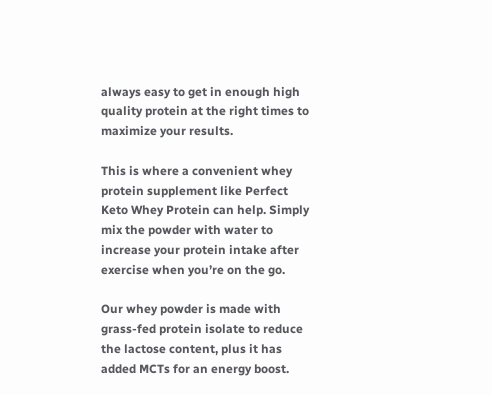always easy to get in enough high quality protein at the right times to maximize your results.

This is where a convenient whey protein supplement like Perfect Keto Whey Protein can help. Simply mix the powder with water to increase your protein intake after exercise when you’re on the go.

Our whey powder is made with grass-fed protein isolate to reduce the lactose content, plus it has added MCTs for an energy boost.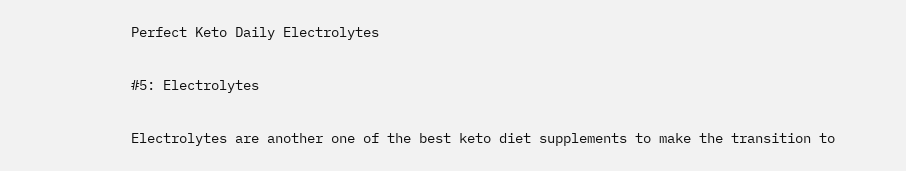Perfect Keto Daily Electrolytes

#5: Electrolytes

Electrolytes are another one of the best keto diet supplements to make the transition to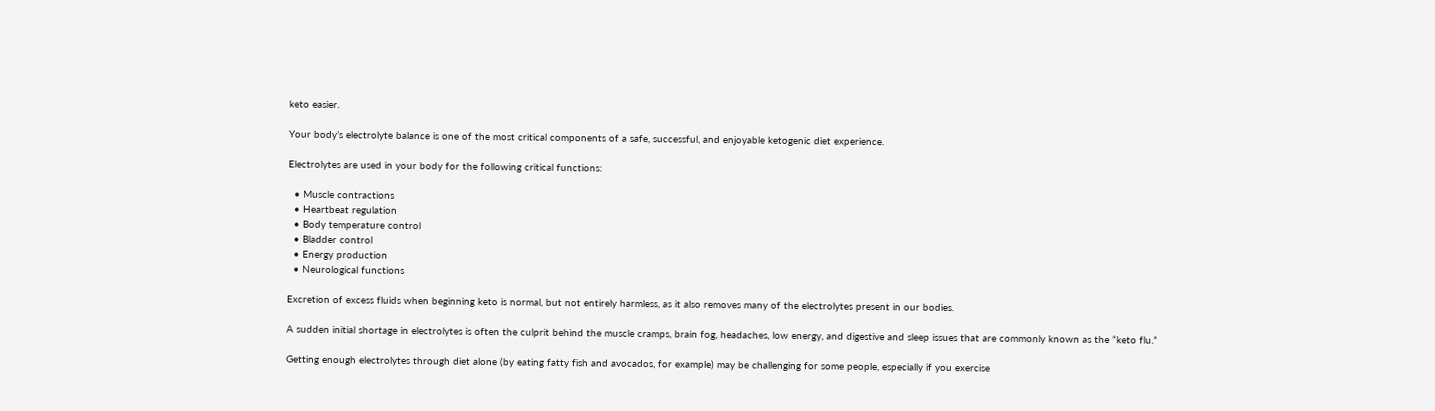keto easier.

Your body’s electrolyte balance is one of the most critical components of a safe, successful, and enjoyable ketogenic diet experience.

Electrolytes are used in your body for the following critical functions:

  • Muscle contractions
  • Heartbeat regulation
  • Body temperature control
  • Bladder control
  • Energy production
  • Neurological functions

Excretion of excess fluids when beginning keto is normal, but not entirely harmless, as it also removes many of the electrolytes present in our bodies.

A sudden initial shortage in electrolytes is often the culprit behind the muscle cramps, brain fog, headaches, low energy, and digestive and sleep issues that are commonly known as the “keto flu.”

Getting enough electrolytes through diet alone (by eating fatty fish and avocados, for example) may be challenging for some people, especially if you exercise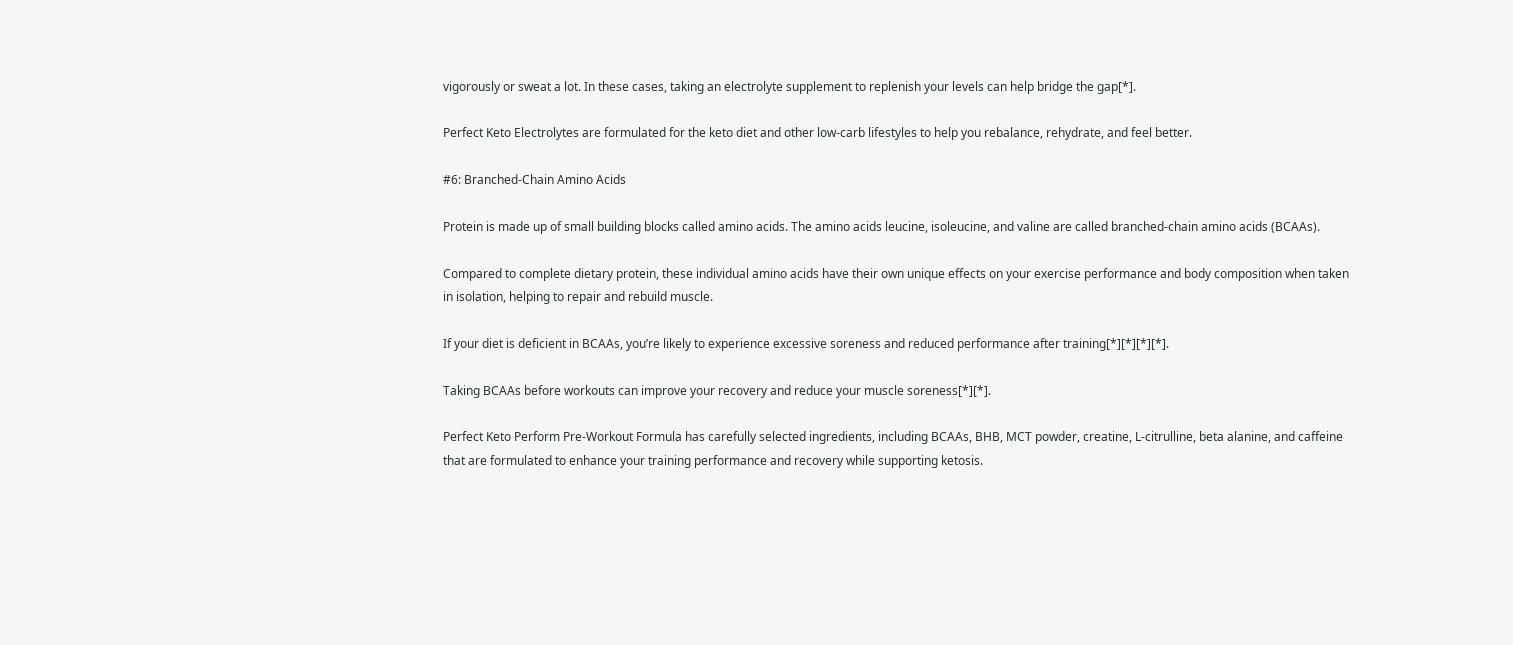vigorously or sweat a lot. In these cases, taking an electrolyte supplement to replenish your levels can help bridge the gap[*].

Perfect Keto Electrolytes are formulated for the keto diet and other low-carb lifestyles to help you rebalance, rehydrate, and feel better.

#6: Branched-Chain Amino Acids

Protein is made up of small building blocks called amino acids. The amino acids leucine, isoleucine, and valine are called branched-chain amino acids (BCAAs).

Compared to complete dietary protein, these individual amino acids have their own unique effects on your exercise performance and body composition when taken in isolation, helping to repair and rebuild muscle.

If your diet is deficient in BCAAs, you’re likely to experience excessive soreness and reduced performance after training[*][*][*][*].

Taking BCAAs before workouts can improve your recovery and reduce your muscle soreness[*][*].

Perfect Keto Perform Pre-Workout Formula has carefully selected ingredients, including BCAAs, BHB, MCT powder, creatine, L-citrulline, beta alanine, and caffeine that are formulated to enhance your training performance and recovery while supporting ketosis.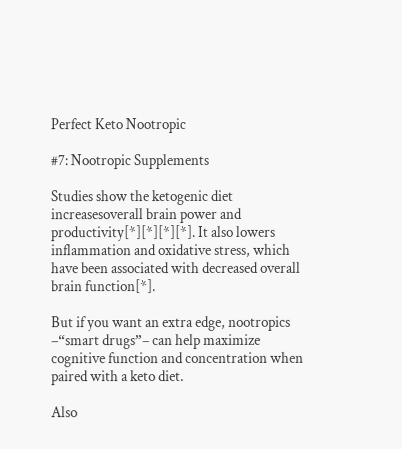Perfect Keto Nootropic

#7: Nootropic Supplements

Studies show the ketogenic diet increasesoverall brain power and productivity[*][*][*][*]. It also lowers inflammation and oxidative stress, which have been associated with decreased overall brain function[*].

But if you want an extra edge, nootropics –“smart drugs”– can help maximize cognitive function and concentration when paired with a keto diet.

Also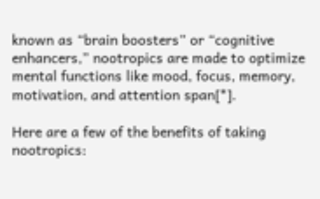known as “brain boosters” or “cognitive enhancers,” nootropics are made to optimize mental functions like mood, focus, memory, motivation, and attention span[*].

Here are a few of the benefits of taking nootropics: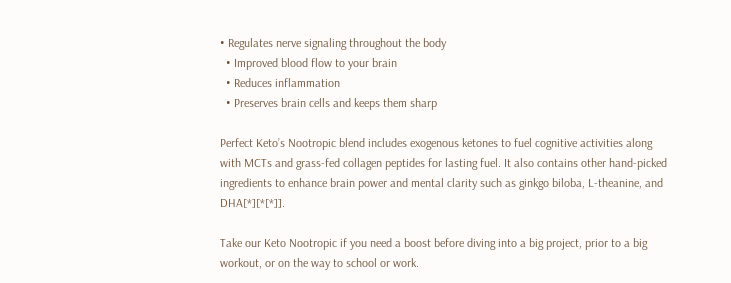• Regulates nerve signaling throughout the body
  • Improved blood flow to your brain
  • Reduces inflammation
  • Preserves brain cells and keeps them sharp

Perfect Keto’s Nootropic blend includes exogenous ketones to fuel cognitive activities along with MCTs and grass-fed collagen peptides for lasting fuel. It also contains other hand-picked ingredients to enhance brain power and mental clarity such as ginkgo biloba, L-theanine, and DHA[*][*[*]].

Take our Keto Nootropic if you need a boost before diving into a big project, prior to a big workout, or on the way to school or work.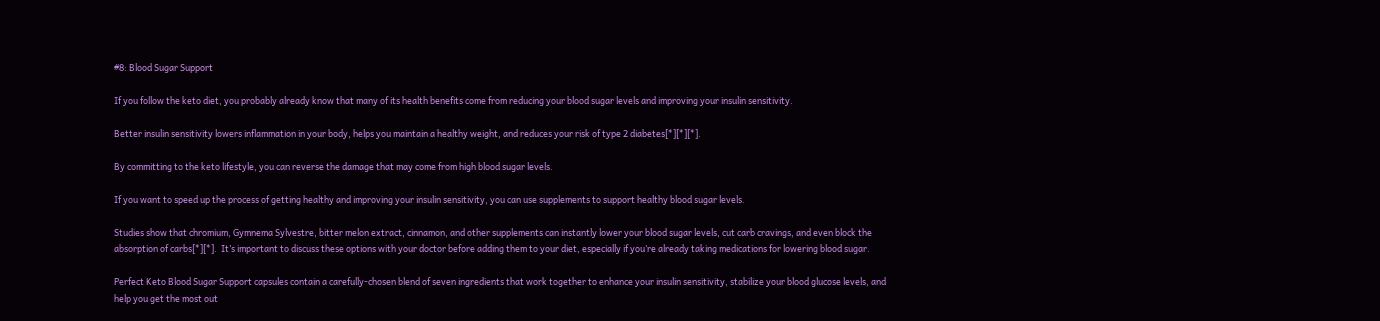#8: Blood Sugar Support

If you follow the keto diet, you probably already know that many of its health benefits come from reducing your blood sugar levels and improving your insulin sensitivity.

Better insulin sensitivity lowers inflammation in your body, helps you maintain a healthy weight, and reduces your risk of type 2 diabetes[*][*][*].

By committing to the keto lifestyle, you can reverse the damage that may come from high blood sugar levels.

If you want to speed up the process of getting healthy and improving your insulin sensitivity, you can use supplements to support healthy blood sugar levels.

Studies show that chromium, Gymnema Sylvestre, bitter melon extract, cinnamon, and other supplements can instantly lower your blood sugar levels, cut carb cravings, and even block the absorption of carbs[*][*].  It’s important to discuss these options with your doctor before adding them to your diet, especially if you’re already taking medications for lowering blood sugar.

Perfect Keto Blood Sugar Support capsules contain a carefully-chosen blend of seven ingredients that work together to enhance your insulin sensitivity, stabilize your blood glucose levels, and help you get the most out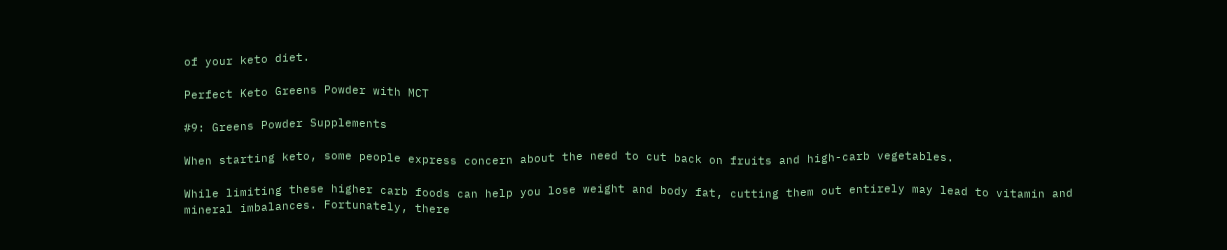of your keto diet.

Perfect Keto Greens Powder with MCT

#9: Greens Powder Supplements

When starting keto, some people express concern about the need to cut back on fruits and high-carb vegetables.

While limiting these higher carb foods can help you lose weight and body fat, cutting them out entirely may lead to vitamin and mineral imbalances. Fortunately, there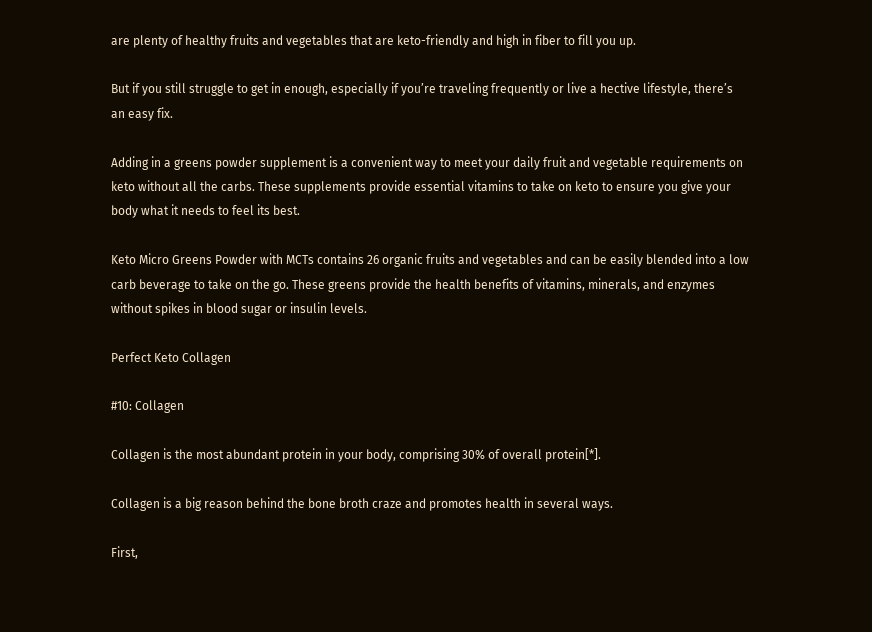are plenty of healthy fruits and vegetables that are keto-friendly and high in fiber to fill you up.

But if you still struggle to get in enough, especially if you’re traveling frequently or live a hective lifestyle, there’s an easy fix.

Adding in a greens powder supplement is a convenient way to meet your daily fruit and vegetable requirements on keto without all the carbs. These supplements provide essential vitamins to take on keto to ensure you give your body what it needs to feel its best.

Keto Micro Greens Powder with MCTs contains 26 organic fruits and vegetables and can be easily blended into a low carb beverage to take on the go. These greens provide the health benefits of vitamins, minerals, and enzymes without spikes in blood sugar or insulin levels.

Perfect Keto Collagen

#10: Collagen

Collagen is the most abundant protein in your body, comprising 30% of overall protein[*].

Collagen is a big reason behind the bone broth craze and promotes health in several ways.

First,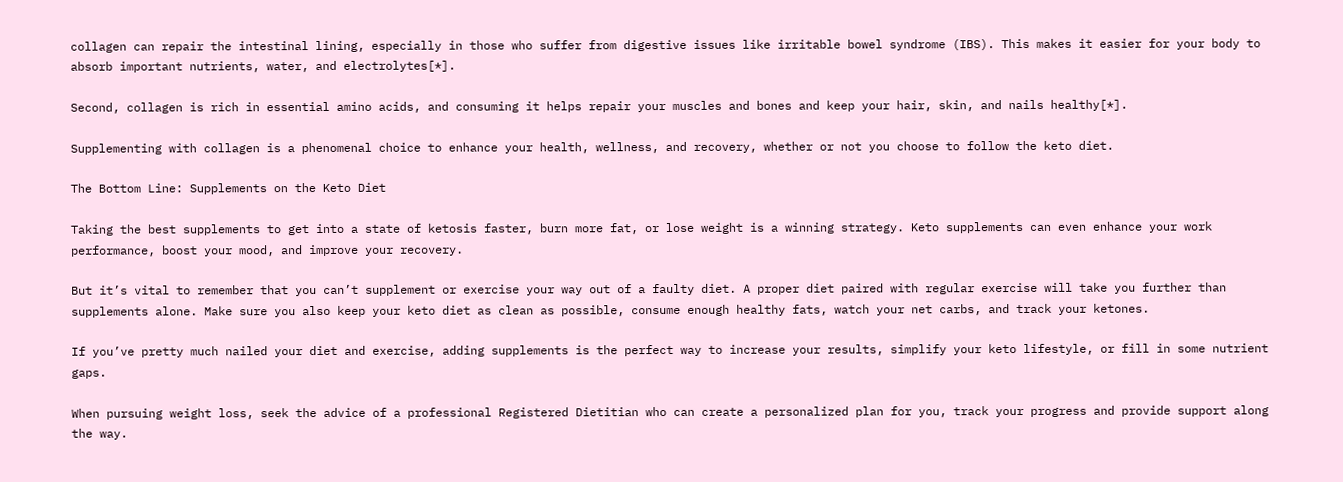collagen can repair the intestinal lining, especially in those who suffer from digestive issues like irritable bowel syndrome (IBS). This makes it easier for your body to absorb important nutrients, water, and electrolytes[*].

Second, collagen is rich in essential amino acids, and consuming it helps repair your muscles and bones and keep your hair, skin, and nails healthy[*].

Supplementing with collagen is a phenomenal choice to enhance your health, wellness, and recovery, whether or not you choose to follow the keto diet.

The Bottom Line: Supplements on the Keto Diet

Taking the best supplements to get into a state of ketosis faster, burn more fat, or lose weight is a winning strategy. Keto supplements can even enhance your work performance, boost your mood, and improve your recovery.

But it’s vital to remember that you can’t supplement or exercise your way out of a faulty diet. A proper diet paired with regular exercise will take you further than supplements alone. Make sure you also keep your keto diet as clean as possible, consume enough healthy fats, watch your net carbs, and track your ketones.

If you’ve pretty much nailed your diet and exercise, adding supplements is the perfect way to increase your results, simplify your keto lifestyle, or fill in some nutrient gaps.

When pursuing weight loss, seek the advice of a professional Registered Dietitian who can create a personalized plan for you, track your progress and provide support along the way.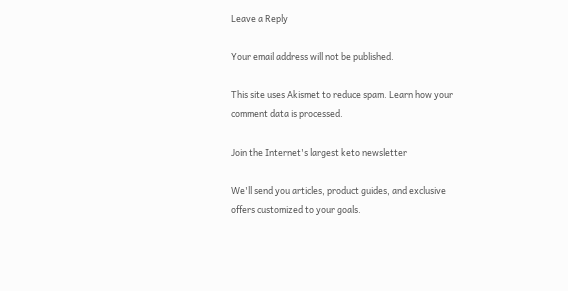Leave a Reply

Your email address will not be published.

This site uses Akismet to reduce spam. Learn how your comment data is processed.

Join the Internet's largest keto newsletter

We'll send you articles, product guides, and exclusive offers customized to your goals.